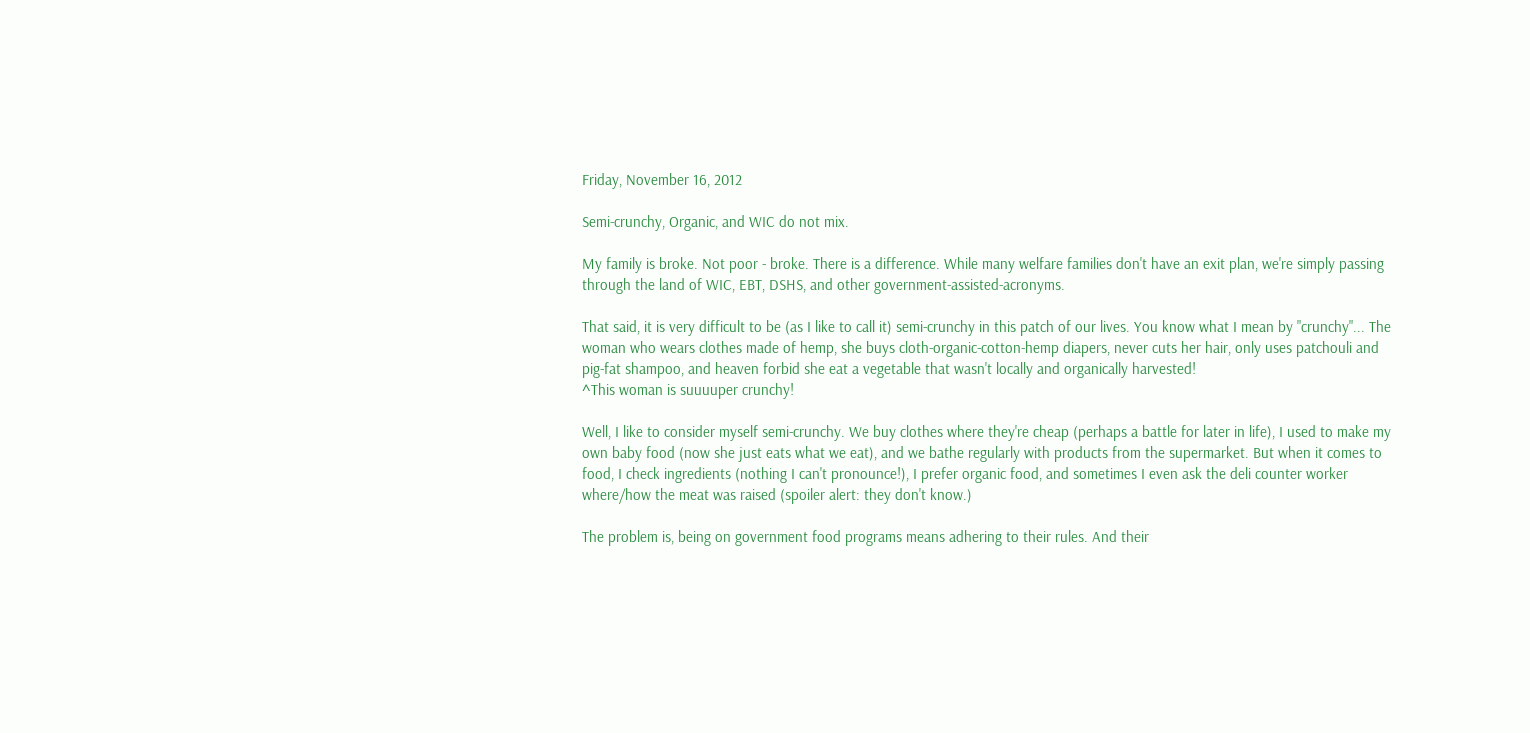Friday, November 16, 2012

Semi-crunchy, Organic, and WIC do not mix.

My family is broke. Not poor - broke. There is a difference. While many welfare families don't have an exit plan, we're simply passing through the land of WIC, EBT, DSHS, and other government-assisted-acronyms.

That said, it is very difficult to be (as I like to call it) semi-crunchy in this patch of our lives. You know what I mean by "crunchy"... The woman who wears clothes made of hemp, she buys cloth-organic-cotton-hemp diapers, never cuts her hair, only uses patchouli and pig-fat shampoo, and heaven forbid she eat a vegetable that wasn't locally and organically harvested!
^This woman is suuuuper crunchy!

Well, I like to consider myself semi-crunchy. We buy clothes where they're cheap (perhaps a battle for later in life), I used to make my own baby food (now she just eats what we eat), and we bathe regularly with products from the supermarket. But when it comes to food, I check ingredients (nothing I can't pronounce!), I prefer organic food, and sometimes I even ask the deli counter worker where/how the meat was raised (spoiler alert: they don't know.)

The problem is, being on government food programs means adhering to their rules. And their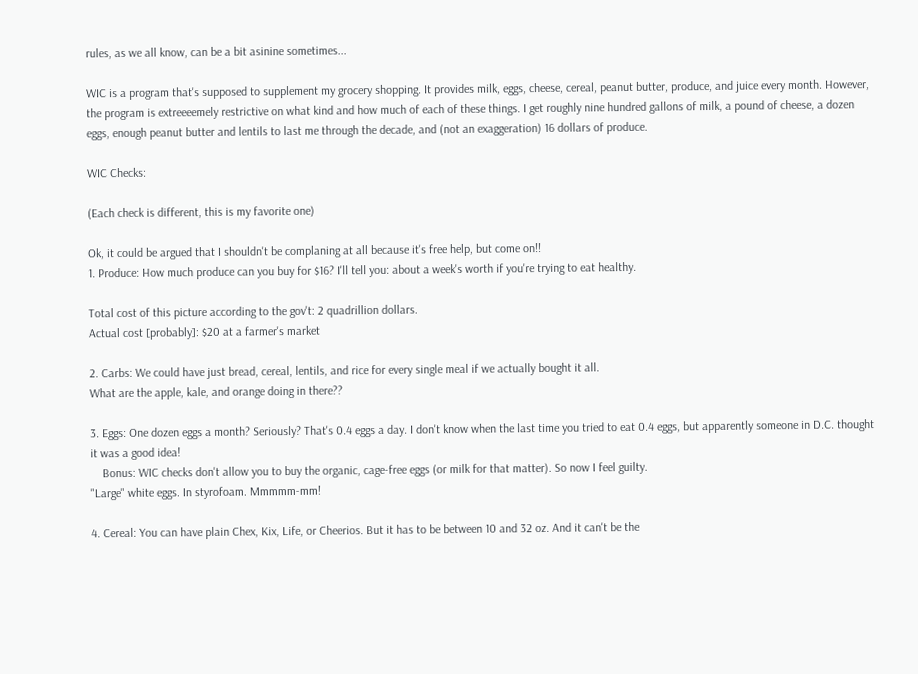rules, as we all know, can be a bit asinine sometimes...

WIC is a program that's supposed to supplement my grocery shopping. It provides milk, eggs, cheese, cereal, peanut butter, produce, and juice every month. However, the program is extreeeemely restrictive on what kind and how much of each of these things. I get roughly nine hundred gallons of milk, a pound of cheese, a dozen eggs, enough peanut butter and lentils to last me through the decade, and (not an exaggeration) 16 dollars of produce.

WIC Checks:

(Each check is different, this is my favorite one)

Ok, it could be argued that I shouldn't be complaning at all because it's free help, but come on!!
1. Produce: How much produce can you buy for $16? I'll tell you: about a week's worth if you're trying to eat healthy.

Total cost of this picture according to the gov't: 2 quadrillion dollars.
Actual cost [probably]: $20 at a farmer's market

2. Carbs: We could have just bread, cereal, lentils, and rice for every single meal if we actually bought it all.
What are the apple, kale, and orange doing in there??

3. Eggs: One dozen eggs a month? Seriously? That's 0.4 eggs a day. I don't know when the last time you tried to eat 0.4 eggs, but apparently someone in D.C. thought it was a good idea!
    Bonus: WIC checks don't allow you to buy the organic, cage-free eggs (or milk for that matter). So now I feel guilty.
"Large" white eggs. In styrofoam. Mmmmm-mm!

4. Cereal: You can have plain Chex, Kix, Life, or Cheerios. But it has to be between 10 and 32 oz. And it can't be the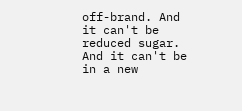off-brand. And it can't be reduced sugar. And it can't be in a new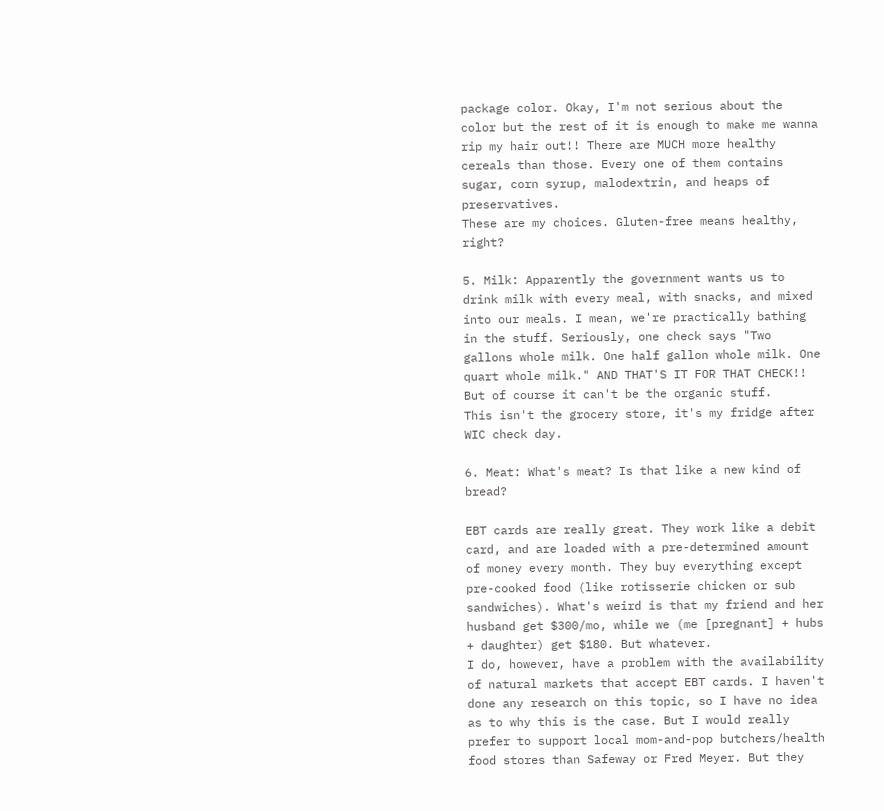package color. Okay, I'm not serious about the color but the rest of it is enough to make me wanna rip my hair out!! There are MUCH more healthy cereals than those. Every one of them contains sugar, corn syrup, malodextrin, and heaps of preservatives.
These are my choices. Gluten-free means healthy, right?

5. Milk: Apparently the government wants us to drink milk with every meal, with snacks, and mixed into our meals. I mean, we're practically bathing in the stuff. Seriously, one check says "Two gallons whole milk. One half gallon whole milk. One quart whole milk." AND THAT'S IT FOR THAT CHECK!! But of course it can't be the organic stuff.
This isn't the grocery store, it's my fridge after WIC check day.

6. Meat: What's meat? Is that like a new kind of bread?

EBT cards are really great. They work like a debit card, and are loaded with a pre-determined amount of money every month. They buy everything except pre-cooked food (like rotisserie chicken or sub sandwiches). What's weird is that my friend and her husband get $300/mo, while we (me [pregnant] + hubs + daughter) get $180. But whatever.
I do, however, have a problem with the availability of natural markets that accept EBT cards. I haven't done any research on this topic, so I have no idea as to why this is the case. But I would really prefer to support local mom-and-pop butchers/health food stores than Safeway or Fred Meyer. But they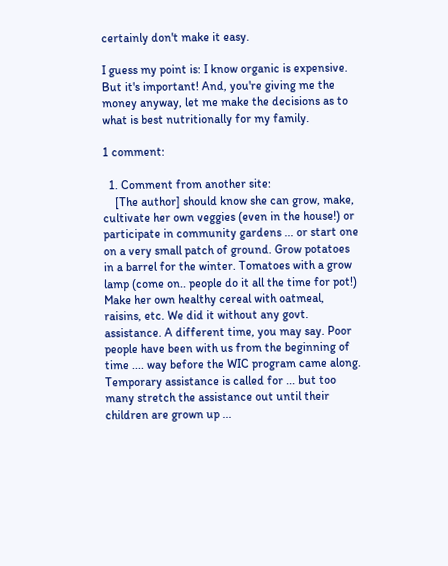certainly don't make it easy.

I guess my point is: I know organic is expensive. But it's important! And, you're giving me the money anyway, let me make the decisions as to what is best nutritionally for my family.

1 comment:

  1. Comment from another site:
    [The author] should know she can grow, make, cultivate her own veggies (even in the house!) or participate in community gardens ... or start one on a very small patch of ground. Grow potatoes in a barrel for the winter. Tomatoes with a grow lamp (come on.. people do it all the time for pot!) Make her own healthy cereal with oatmeal, raisins, etc. We did it without any govt. assistance. A different time, you may say. Poor people have been with us from the beginning of time .... way before the WIC program came along. Temporary assistance is called for ... but too many stretch the assistance out until their children are grown up ...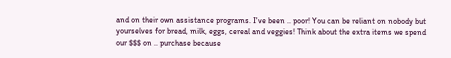and on their own assistance programs. I've been .. poor! You can be reliant on nobody but yourselves for bread, milk, eggs, cereal and veggies! Think about the extra items we spend our $$$ on .. purchase because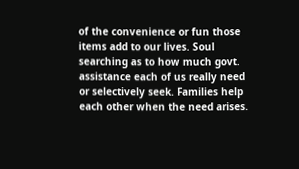of the convenience or fun those items add to our lives. Soul searching as to how much govt. assistance each of us really need or selectively seek. Families help each other when the need arises.